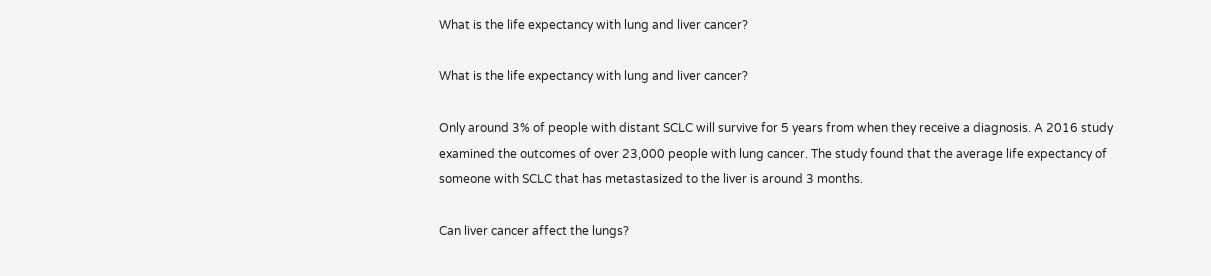What is the life expectancy with lung and liver cancer?

What is the life expectancy with lung and liver cancer?

Only around 3% of people with distant SCLC will survive for 5 years from when they receive a diagnosis. A 2016 study examined the outcomes of over 23,000 people with lung cancer. The study found that the average life expectancy of someone with SCLC that has metastasized to the liver is around 3 months.

Can liver cancer affect the lungs?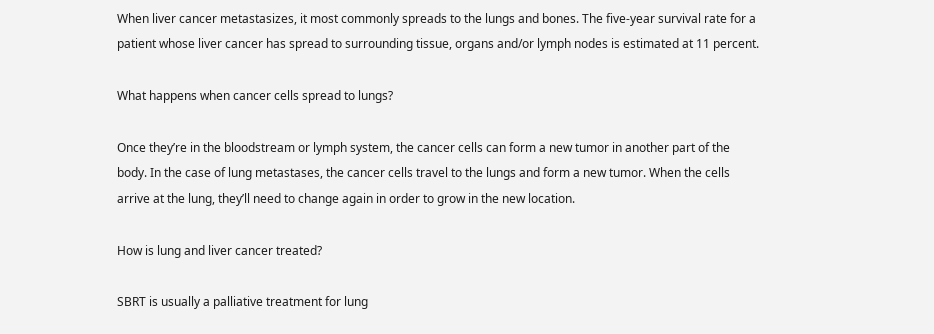When liver cancer metastasizes, it most commonly spreads to the lungs and bones. The five-year survival rate for a patient whose liver cancer has spread to surrounding tissue, organs and/or lymph nodes is estimated at 11 percent.

What happens when cancer cells spread to lungs?

Once they’re in the bloodstream or lymph system, the cancer cells can form a new tumor in another part of the body. In the case of lung metastases, the cancer cells travel to the lungs and form a new tumor. When the cells arrive at the lung, they’ll need to change again in order to grow in the new location.

How is lung and liver cancer treated?

SBRT is usually a palliative treatment for lung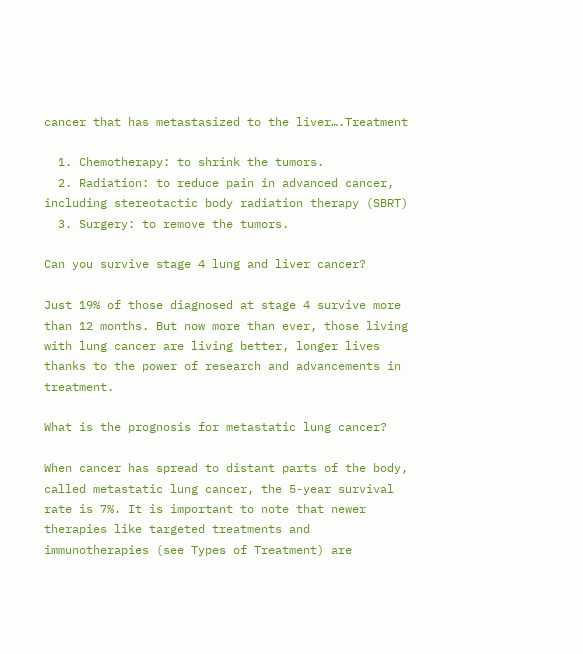cancer that has metastasized to the liver….Treatment

  1. Chemotherapy: to shrink the tumors.
  2. Radiation: to reduce pain in advanced cancer, including stereotactic body radiation therapy (SBRT)
  3. Surgery: to remove the tumors.

Can you survive stage 4 lung and liver cancer?

Just 19% of those diagnosed at stage 4 survive more than 12 months. But now more than ever, those living with lung cancer are living better, longer lives thanks to the power of research and advancements in treatment.

What is the prognosis for metastatic lung cancer?

When cancer has spread to distant parts of the body, called metastatic lung cancer, the 5-year survival rate is 7%. It is important to note that newer therapies like targeted treatments and immunotherapies (see Types of Treatment) are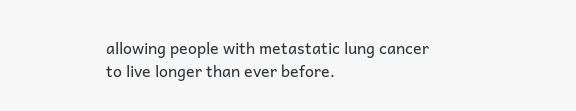allowing people with metastatic lung cancer to live longer than ever before.